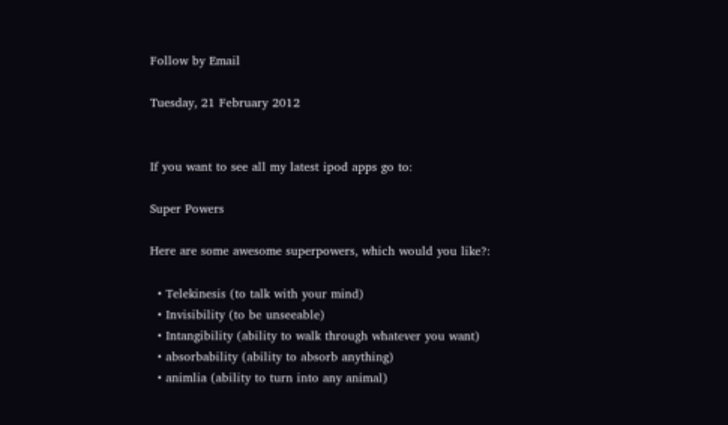Follow by Email

Tuesday, 21 February 2012


If you want to see all my latest ipod apps go to:

Super Powers

Here are some awesome superpowers, which would you like?:

  • Telekinesis (to talk with your mind)
  • Invisibility (to be unseeable)
  • Intangibility (ability to walk through whatever you want)
  • absorbability (ability to absorb anything)
  • animlia (ability to turn into any animal)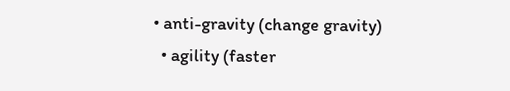• anti-gravity (change gravity)
  • agility (faster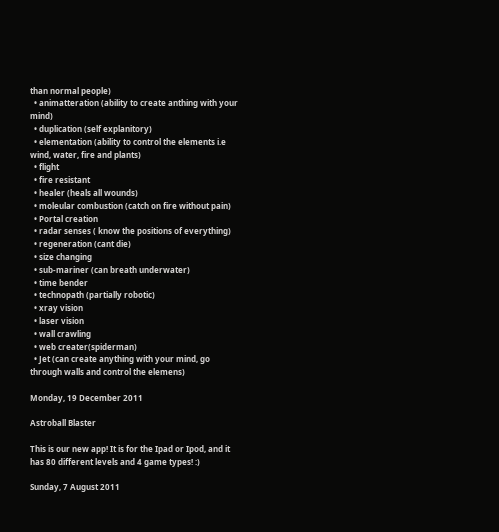than normal people)
  • animatteration (ability to create anthing with your mind)
  • duplication (self explanitory)
  • elementation (ability to control the elements i.e wind, water, fire and plants)
  • flight
  • fire resistant
  • healer (heals all wounds)
  • moleular combustion (catch on fire without pain)
  • Portal creation
  • radar senses ( know the positions of everything)
  • regeneration (cant die)
  • size changing
  • sub-mariner (can breath underwater)
  • time bender
  • technopath (partially robotic)
  • xray vision
  • laser vision
  • wall crawling
  • web creater(spiderman)
  • Jet (can create anything with your mind, go through walls and control the elemens)

Monday, 19 December 2011

Astroball Blaster

This is our new app! It is for the Ipad or Ipod, and it has 80 different levels and 4 game types! :)

Sunday, 7 August 2011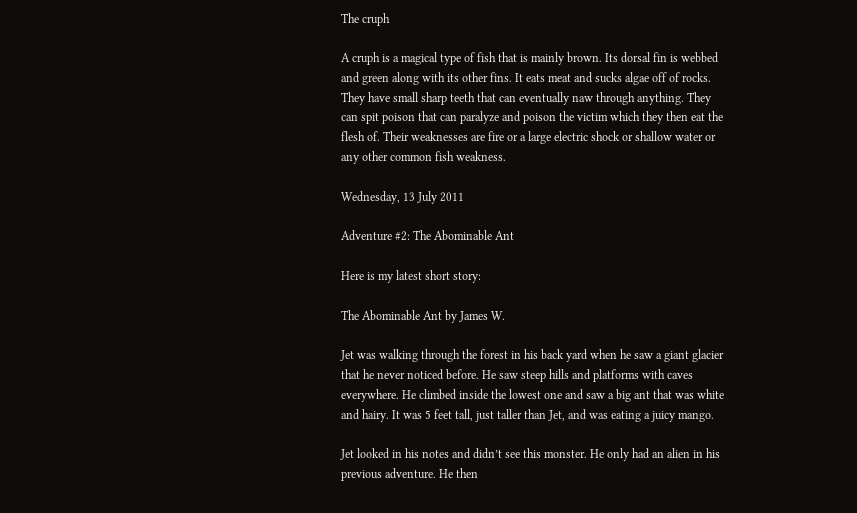The cruph

A cruph is a magical type of fish that is mainly brown. Its dorsal fin is webbed and green along with its other fins. It eats meat and sucks algae off of rocks. They have small sharp teeth that can eventually naw through anything. They can spit poison that can paralyze and poison the victim which they then eat the flesh of. Their weaknesses are fire or a large electric shock or shallow water or any other common fish weakness.

Wednesday, 13 July 2011

Adventure #2: The Abominable Ant

Here is my latest short story:

The Abominable Ant by James W.

Jet was walking through the forest in his back yard when he saw a giant glacier that he never noticed before. He saw steep hills and platforms with caves everywhere. He climbed inside the lowest one and saw a big ant that was white and hairy. It was 5 feet tall, just taller than Jet, and was eating a juicy mango.

Jet looked in his notes and didn’t see this monster. He only had an alien in his previous adventure. He then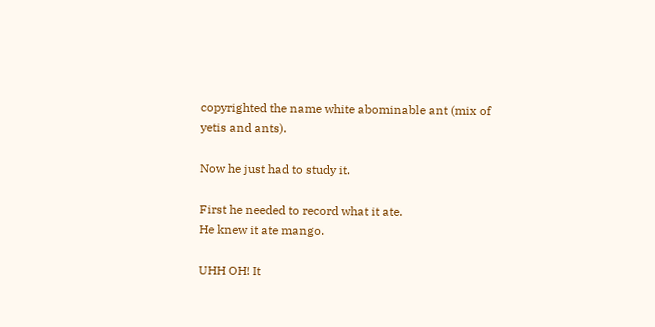copyrighted the name white abominable ant (mix of yetis and ants).

Now he just had to study it.

First he needed to record what it ate.
He knew it ate mango.

UHH OH! It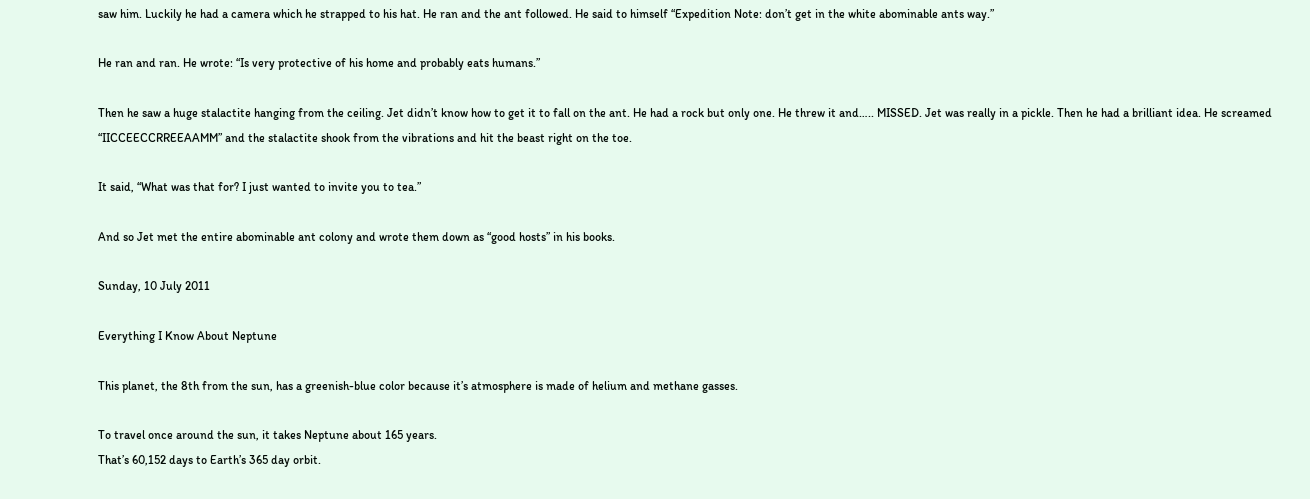saw him. Luckily he had a camera which he strapped to his hat. He ran and the ant followed. He said to himself “Expedition Note: don’t get in the white abominable ants way.”

He ran and ran. He wrote: “Is very protective of his home and probably eats humans.”

Then he saw a huge stalactite hanging from the ceiling. Jet didn’t know how to get it to fall on the ant. He had a rock but only one. He threw it and….. MISSED. Jet was really in a pickle. Then he had a brilliant idea. He screamed “IICCEECCRREEAAMM” and the stalactite shook from the vibrations and hit the beast right on the toe.

It said, “What was that for? I just wanted to invite you to tea.”

And so Jet met the entire abominable ant colony and wrote them down as “good hosts” in his books.

Sunday, 10 July 2011

Everything I Know About Neptune

This planet, the 8th from the sun, has a greenish-blue color because it’s atmosphere is made of helium and methane gasses.

To travel once around the sun, it takes Neptune about 165 years.
That’s 60,152 days to Earth’s 365 day orbit.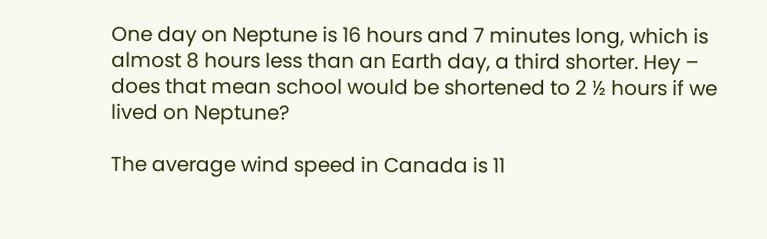One day on Neptune is 16 hours and 7 minutes long, which is almost 8 hours less than an Earth day, a third shorter. Hey – does that mean school would be shortened to 2 ½ hours if we lived on Neptune?

The average wind speed in Canada is 11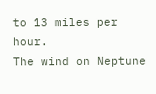to 13 miles per hour.
The wind on Neptune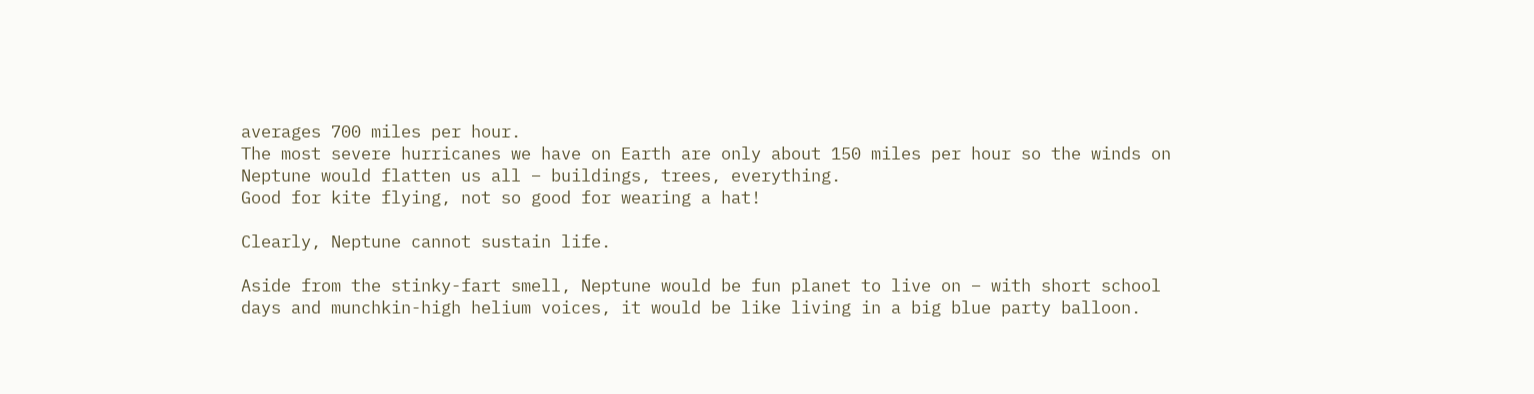averages 700 miles per hour.
The most severe hurricanes we have on Earth are only about 150 miles per hour so the winds on Neptune would flatten us all – buildings, trees, everything.
Good for kite flying, not so good for wearing a hat!

Clearly, Neptune cannot sustain life.

Aside from the stinky-fart smell, Neptune would be fun planet to live on – with short school days and munchkin-high helium voices, it would be like living in a big blue party balloon.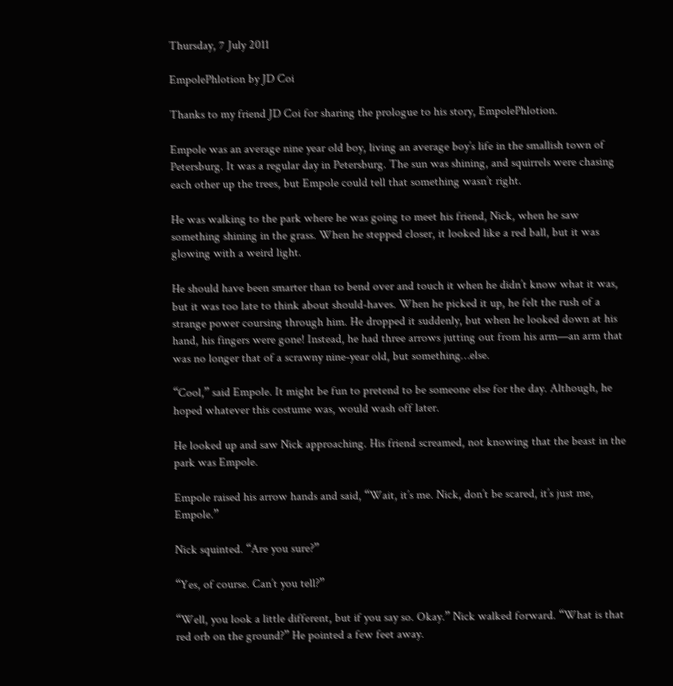Thursday, 7 July 2011

EmpolePhlotion by JD Coi

Thanks to my friend JD Coi for sharing the prologue to his story, EmpolePhlotion.

Empole was an average nine year old boy, living an average boy’s life in the smallish town of Petersburg. It was a regular day in Petersburg. The sun was shining, and squirrels were chasing each other up the trees, but Empole could tell that something wasn’t right.

He was walking to the park where he was going to meet his friend, Nick, when he saw something shining in the grass. When he stepped closer, it looked like a red ball, but it was glowing with a weird light.

He should have been smarter than to bend over and touch it when he didn’t know what it was, but it was too late to think about should-haves. When he picked it up, he felt the rush of a strange power coursing through him. He dropped it suddenly, but when he looked down at his hand, his fingers were gone! Instead, he had three arrows jutting out from his arm—an arm that was no longer that of a scrawny nine-year old, but something…else.

“Cool,” said Empole. It might be fun to pretend to be someone else for the day. Although, he hoped whatever this costume was, would wash off later.

He looked up and saw Nick approaching. His friend screamed, not knowing that the beast in the park was Empole.

Empole raised his arrow hands and said, “Wait, it’s me. Nick, don’t be scared, it’s just me, Empole.”

Nick squinted. “Are you sure?”

“Yes, of course. Can’t you tell?”

“Well, you look a little different, but if you say so. Okay.” Nick walked forward. “What is that red orb on the ground?” He pointed a few feet away.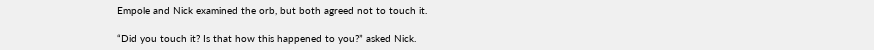Empole and Nick examined the orb, but both agreed not to touch it.

“Did you touch it? Is that how this happened to you?” asked Nick.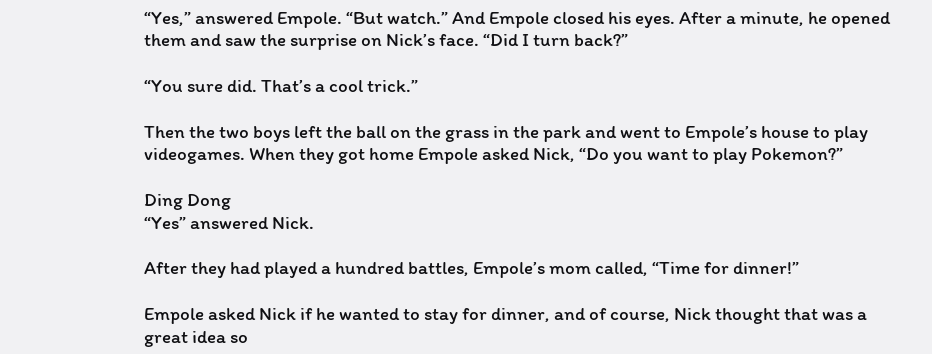“Yes,” answered Empole. “But watch.” And Empole closed his eyes. After a minute, he opened them and saw the surprise on Nick’s face. “Did I turn back?”

“You sure did. That’s a cool trick.”

Then the two boys left the ball on the grass in the park and went to Empole’s house to play videogames. When they got home Empole asked Nick, “Do you want to play Pokemon?”

Ding Dong
“Yes” answered Nick.

After they had played a hundred battles, Empole’s mom called, “Time for dinner!”

Empole asked Nick if he wanted to stay for dinner, and of course, Nick thought that was a great idea so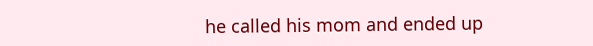he called his mom and ended up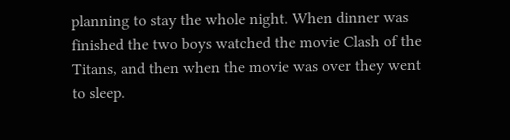planning to stay the whole night. When dinner was finished the two boys watched the movie Clash of the Titans, and then when the movie was over they went to sleep.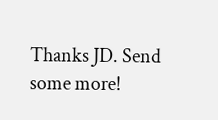Thanks JD. Send some more!